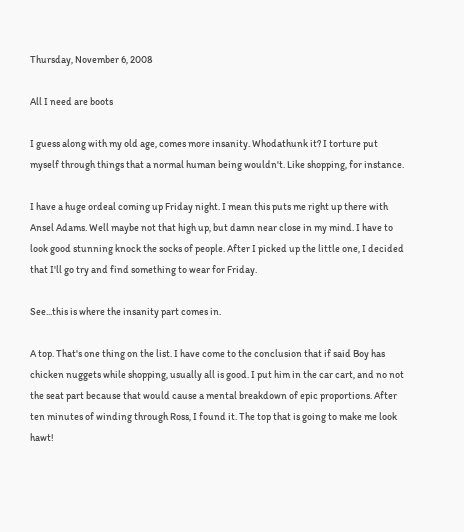Thursday, November 6, 2008

All I need are boots

I guess along with my old age, comes more insanity. Whodathunk it? I torture put myself through things that a normal human being wouldn't. Like shopping, for instance.

I have a huge ordeal coming up Friday night. I mean this puts me right up there with Ansel Adams. Well maybe not that high up, but damn near close in my mind. I have to look good stunning knock the socks of people. After I picked up the little one, I decided that I'll go try and find something to wear for Friday.

See...this is where the insanity part comes in.

A top. That's one thing on the list. I have come to the conclusion that if said Boy has chicken nuggets while shopping, usually all is good. I put him in the car cart, and no not the seat part because that would cause a mental breakdown of epic proportions. After ten minutes of winding through Ross, I found it. The top that is going to make me look hawt!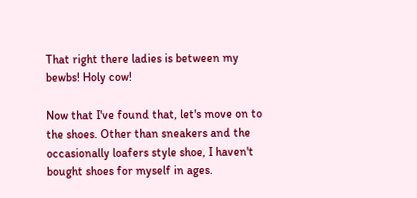That right there ladies is between my bewbs! Holy cow!

Now that I've found that, let's move on to the shoes. Other than sneakers and the occasionally loafers style shoe, I haven't bought shoes for myself in ages.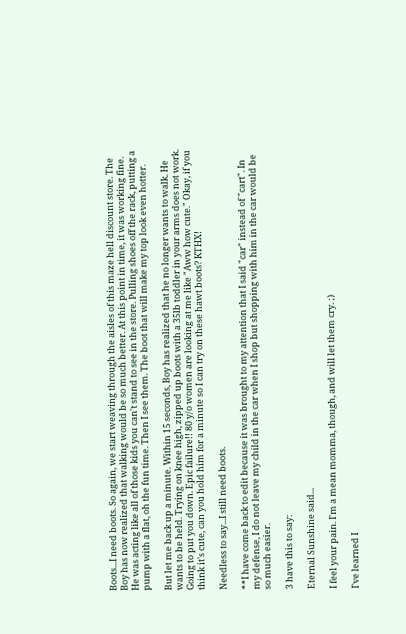Boots...I need boots. So again, we start weaving through the aisles of this maze hell discount store. The Boy has now realized that walking would be so much better. At this point in time, it was working fine. He was acting like all of those kids you can't stand to see in the store. Pulling shoes off the rack, putting a pump with a flat, oh the fun time. Then I see them. The boot that will make my top look even hotter.

But let me back up a minute. Within 15 seconds, Boy has realized that he no longer wants to walk. He wants to be held. Trying on knee high, zipped up boots with a 35lb toddler in your arms does not work. Going to put you down. Epic failure!! 80 y/o women are looking at me like "Aww how cute." Okay, if you think it's cute, can you hold him for a minute so I can try on these hawt boots? KTHX!

Needless to say...I still need boots.

**I have come back to edit because it was brought to my attention that I said "car" instead of "cart". In my defense, I do not leave my child in the car when I shop but shopping with him in the car would be so much easier.

3 have this to say:

Eternal Sunshine said...

I feel your pain. I'm a mean momma, though, and will let them cry. ;)

I've learned I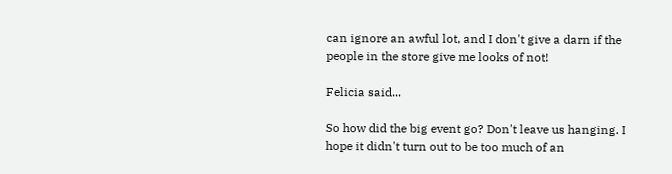can ignore an awful lot, and I don't give a darn if the people in the store give me looks of not!

Felicia said...

So how did the big event go? Don't leave us hanging. I hope it didn't turn out to be too much of an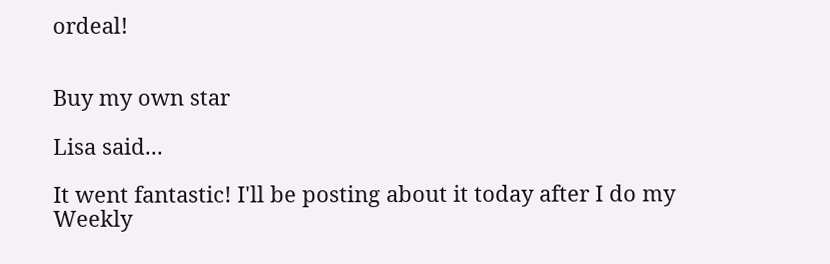ordeal!


Buy my own star

Lisa said...

It went fantastic! I'll be posting about it today after I do my Weekly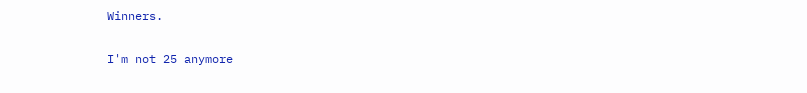Winners.

I'm not 25 anymore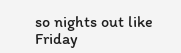so nights out like Friday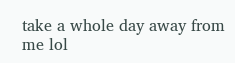take a whole day away from me lol